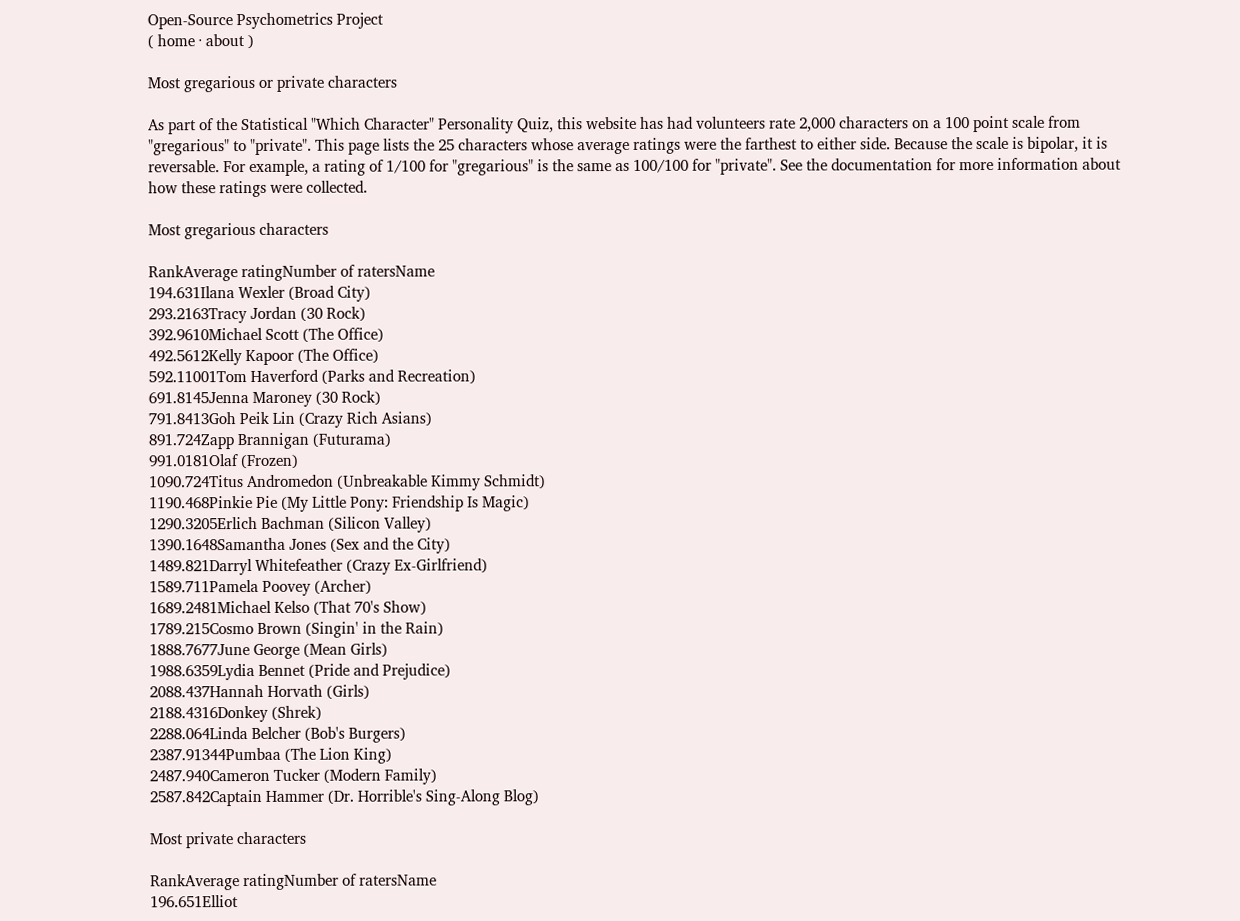Open-Source Psychometrics Project
( home · about )

Most gregarious or private characters

As part of the Statistical "Which Character" Personality Quiz, this website has had volunteers rate 2,000 characters on a 100 point scale from "gregarious" to "private". This page lists the 25 characters whose average ratings were the farthest to either side. Because the scale is bipolar, it is reversable. For example, a rating of 1/100 for "gregarious" is the same as 100/100 for "private". See the documentation for more information about how these ratings were collected.

Most gregarious characters

RankAverage ratingNumber of ratersName
194.631Ilana Wexler (Broad City)
293.2163Tracy Jordan (30 Rock)
392.9610Michael Scott (The Office)
492.5612Kelly Kapoor (The Office)
592.11001Tom Haverford (Parks and Recreation)
691.8145Jenna Maroney (30 Rock)
791.8413Goh Peik Lin (Crazy Rich Asians)
891.724Zapp Brannigan (Futurama)
991.0181Olaf (Frozen)
1090.724Titus Andromedon (Unbreakable Kimmy Schmidt)
1190.468Pinkie Pie (My Little Pony: Friendship Is Magic)
1290.3205Erlich Bachman (Silicon Valley)
1390.1648Samantha Jones (Sex and the City)
1489.821Darryl Whitefeather (Crazy Ex-Girlfriend)
1589.711Pamela Poovey (Archer)
1689.2481Michael Kelso (That 70's Show)
1789.215Cosmo Brown (Singin' in the Rain)
1888.7677June George (Mean Girls)
1988.6359Lydia Bennet (Pride and Prejudice)
2088.437Hannah Horvath (Girls)
2188.4316Donkey (Shrek)
2288.064Linda Belcher (Bob's Burgers)
2387.91344Pumbaa (The Lion King)
2487.940Cameron Tucker (Modern Family)
2587.842Captain Hammer (Dr. Horrible's Sing-Along Blog)

Most private characters

RankAverage ratingNumber of ratersName
196.651Elliot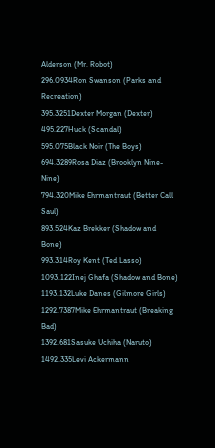Alderson (Mr. Robot)
296.0934Ron Swanson (Parks and Recreation)
395.3251Dexter Morgan (Dexter)
495.227Huck (Scandal)
595.075Black Noir (The Boys)
694.3289Rosa Diaz (Brooklyn Nine-Nine)
794.320Mike Ehrmantraut (Better Call Saul)
893.524Kaz Brekker (Shadow and Bone)
993.314Roy Kent (Ted Lasso)
1093.122Inej Ghafa (Shadow and Bone)
1193.132Luke Danes (Gilmore Girls)
1292.7387Mike Ehrmantraut (Breaking Bad)
1392.681Sasuke Uchiha (Naruto)
1492.335Levi Ackermann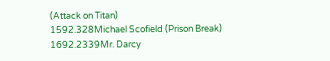(Attack on Titan)
1592.328Michael Scofield (Prison Break)
1692.2339Mr. Darcy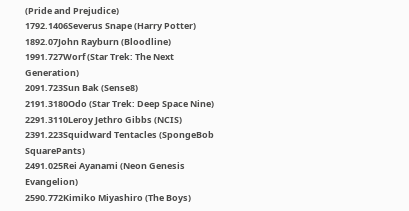(Pride and Prejudice)
1792.1406Severus Snape (Harry Potter)
1892.07John Rayburn (Bloodline)
1991.727Worf (Star Trek: The Next Generation)
2091.723Sun Bak (Sense8)
2191.3180Odo (Star Trek: Deep Space Nine)
2291.3110Leroy Jethro Gibbs (NCIS)
2391.223Squidward Tentacles (SpongeBob SquarePants)
2491.025Rei Ayanami (Neon Genesis Evangelion)
2590.772Kimiko Miyashiro (The Boys)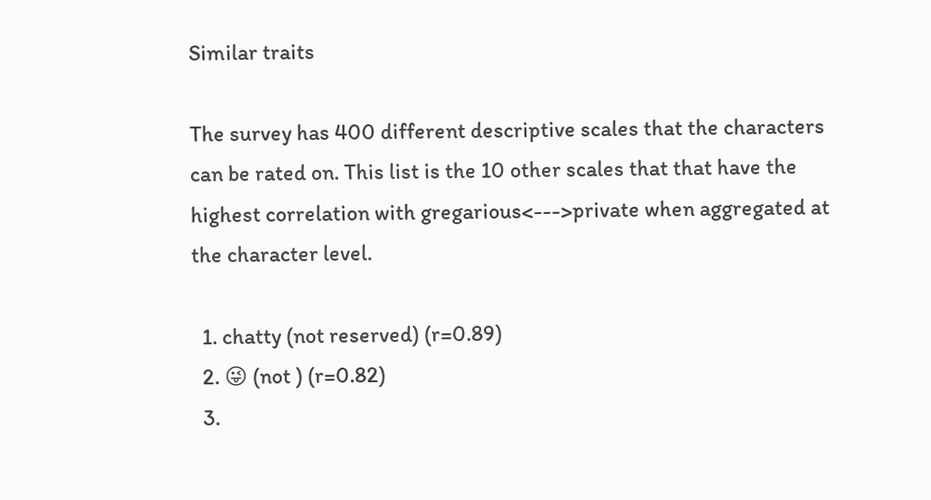Similar traits

The survey has 400 different descriptive scales that the characters can be rated on. This list is the 10 other scales that that have the highest correlation with gregarious<--->private when aggregated at the character level.

  1. chatty (not reserved) (r=0.89)
  2. 😜 (not ) (r=0.82)
  3.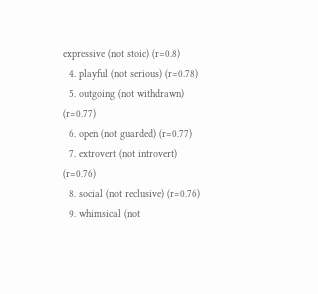expressive (not stoic) (r=0.8)
  4. playful (not serious) (r=0.78)
  5. outgoing (not withdrawn) (r=0.77)
  6. open (not guarded) (r=0.77)
  7. extrovert (not introvert) (r=0.76)
  8. social (not reclusive) (r=0.76)
  9. whimsical (not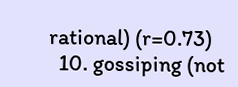rational) (r=0.73)
  10. gossiping (not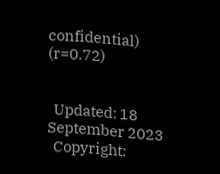confidential) (r=0.72)


  Updated: 18 September 2023
  Copyright: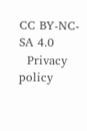CC BY-NC-SA 4.0
  Privacy policy